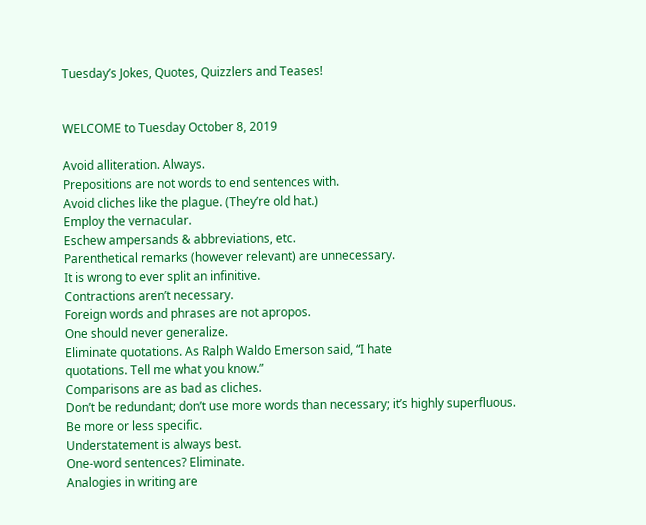Tuesday’s Jokes, Quotes, Quizzlers and Teases!


WELCOME to Tuesday October 8, 2019

Avoid alliteration. Always.
Prepositions are not words to end sentences with.
Avoid cliches like the plague. (They’re old hat.)
Employ the vernacular.
Eschew ampersands & abbreviations, etc.
Parenthetical remarks (however relevant) are unnecessary.
It is wrong to ever split an infinitive.
Contractions aren’t necessary.
Foreign words and phrases are not apropos.
One should never generalize.
Eliminate quotations. As Ralph Waldo Emerson said, “I hate
quotations. Tell me what you know.”
Comparisons are as bad as cliches.
Don’t be redundant; don’t use more words than necessary; it’s highly superfluous.
Be more or less specific.
Understatement is always best.
One-word sentences? Eliminate.
Analogies in writing are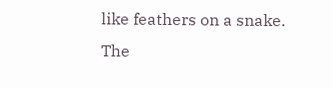like feathers on a snake.
The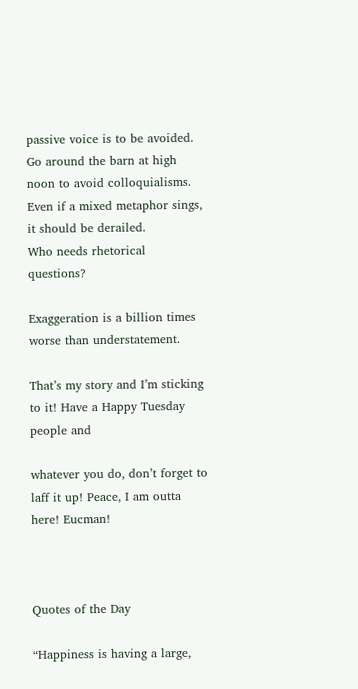passive voice is to be avoided.
Go around the barn at high noon to avoid colloquialisms.
Even if a mixed metaphor sings, it should be derailed.
Who needs rhetorical questions?

Exaggeration is a billion times worse than understatement.

That’s my story and I’m sticking to it! Have a Happy Tuesday people and

whatever you do, don’t forget to laff it up! Peace, I am outta here! Eucman!



Quotes of the Day

“Happiness is having a large,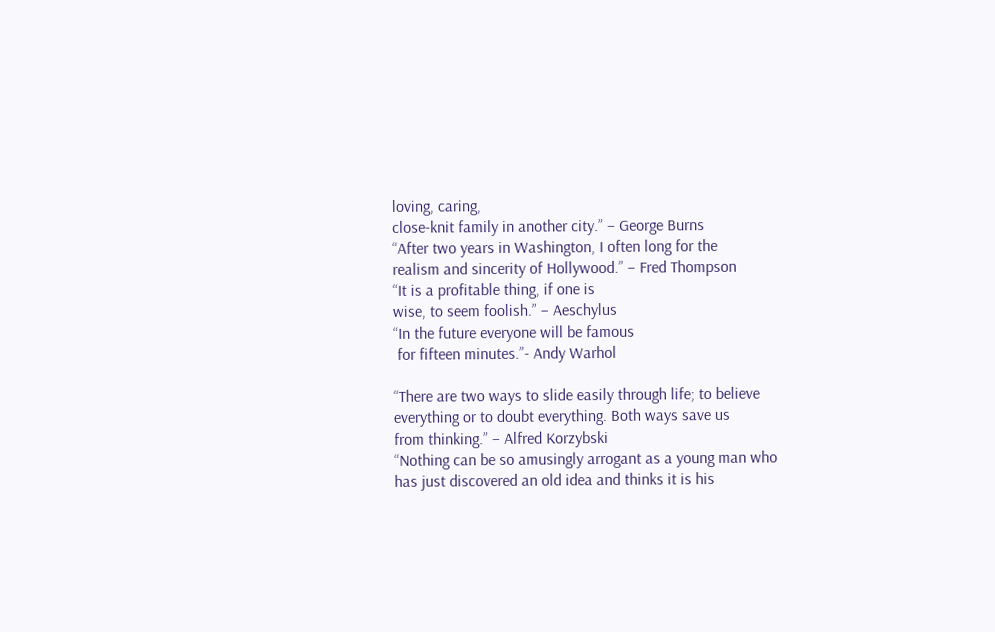loving, caring,
close-knit family in another city.” – George Burns
“After two years in Washington, I often long for the
realism and sincerity of Hollywood.” – Fred Thompson
“It is a profitable thing, if one is
wise, to seem foolish.” – Aeschylus
“In the future everyone will be famous
 for fifteen minutes.”- Andy Warhol

“There are two ways to slide easily through life; to believe
everything or to doubt everything. Both ways save us
from thinking.” – Alfred Korzybski
“Nothing can be so amusingly arrogant as a young man who
has just discovered an old idea and thinks it is his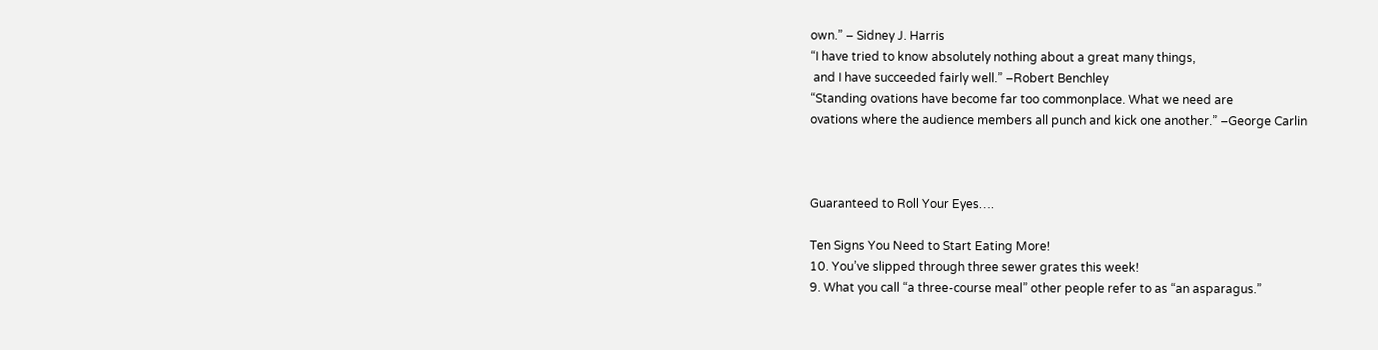own.” – Sidney J. Harris
“I have tried to know absolutely nothing about a great many things,
 and I have succeeded fairly well.” –Robert Benchley
“Standing ovations have become far too commonplace. What we need are
ovations where the audience members all punch and kick one another.” –George Carlin



Guaranteed to Roll Your Eyes….

Ten Signs You Need to Start Eating More!
10. You’ve slipped through three sewer grates this week!
9. What you call “a three-course meal” other people refer to as “an asparagus.”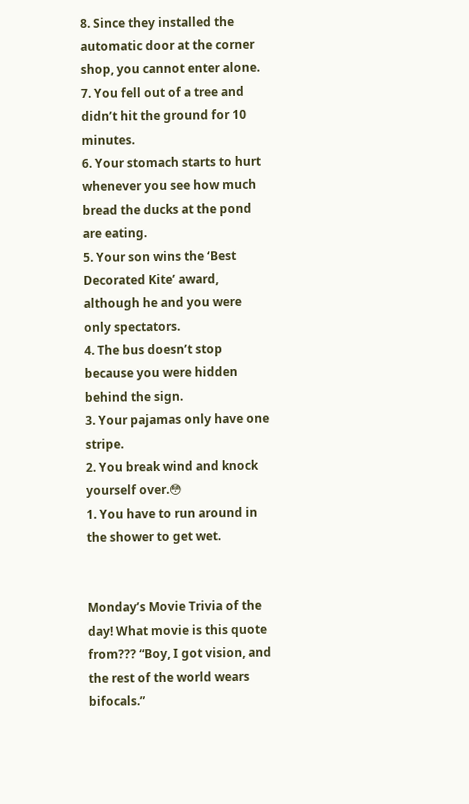8. Since they installed the automatic door at the corner shop, you cannot enter alone.
7. You fell out of a tree and didn’t hit the ground for 10 minutes.
6. Your stomach starts to hurt whenever you see how much bread the ducks at the pond are eating.
5. Your son wins the ‘Best Decorated Kite’ award, although he and you were only spectators.
4. The bus doesn’t stop because you were hidden behind the sign.
3. Your pajamas only have one stripe.
2. You break wind and knock yourself over.😳
1. You have to run around in the shower to get wet.


Monday’s Movie Trivia of the day! What movie is this quote from??? “Boy, I got vision, and the rest of the world wears bifocals.”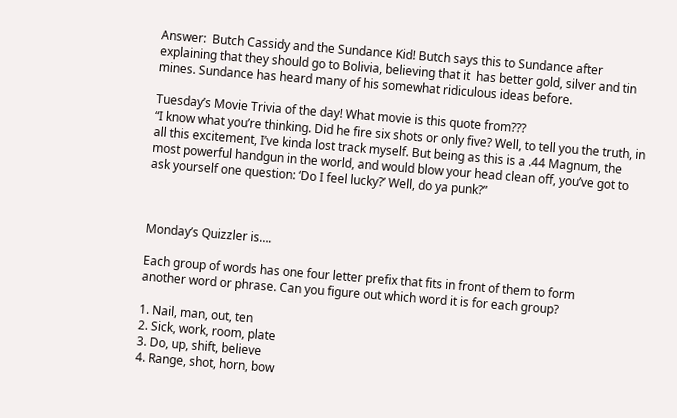Answer:  Butch Cassidy and the Sundance Kid! Butch says this to Sundance after explaining that they should go to Bolivia, believing that it  has better gold, silver and tin mines. Sundance has heard many of his somewhat ridiculous ideas before.

Tuesday’s Movie Trivia of the day! What movie is this quote from???
“I know what you’re thinking. Did he fire six shots or only five? Well, to tell you the truth, in all this excitement, I’ve kinda lost track myself. But being as this is a .44 Magnum, the most powerful handgun in the world, and would blow your head clean off, you’ve got to ask yourself one question: ‘Do I feel lucky?’ Well, do ya punk?”



Monday’s Quizzler is….

Each group of words has one four letter prefix that fits in front of them to form
another word or phrase. Can you figure out which word it is for each group?

1. Nail, man, out, ten
2. Sick, work, room, plate
3. Do, up, shift, believe
4. Range, shot, horn, bow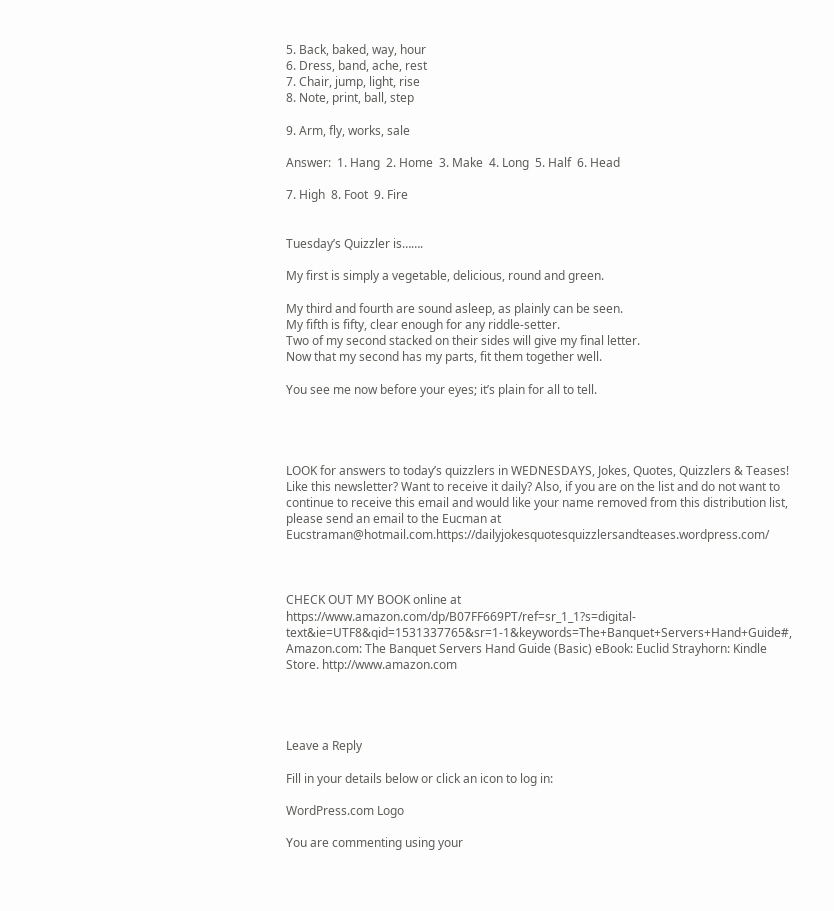5. Back, baked, way, hour
6. Dress, band, ache, rest
7. Chair, jump, light, rise
8. Note, print, ball, step

9. Arm, fly, works, sale

Answer:  1. Hang  2. Home  3. Make  4. Long  5. Half  6. Head

7. High  8. Foot  9. Fire


Tuesday’s Quizzler is…….

My first is simply a vegetable, delicious, round and green.

My third and fourth are sound asleep, as plainly can be seen.
My fifth is fifty, clear enough for any riddle-setter.
Two of my second stacked on their sides will give my final letter.
Now that my second has my parts, fit them together well.

You see me now before your eyes; it’s plain for all to tell.




LOOK for answers to today’s quizzlers in WEDNESDAYS, Jokes, Quotes, Quizzlers & Teases!  Like this newsletter? Want to receive it daily? Also, if you are on the list and do not want to continue to receive this email and would like your name removed from this distribution list, please send an email to the Eucman at Eucstraman@hotmail.com.https://dailyjokesquotesquizzlersandteases.wordpress.com/



CHECK OUT MY BOOK online at https://www.amazon.com/dp/B07FF669PT/ref=sr_1_1?s=digital-text&ie=UTF8&qid=1531337765&sr=1-1&keywords=The+Banquet+Servers+Hand+Guide#, Amazon.com: The Banquet Servers Hand Guide (Basic) eBook: Euclid Strayhorn: Kindle Store. http://www.amazon.com




Leave a Reply

Fill in your details below or click an icon to log in:

WordPress.com Logo

You are commenting using your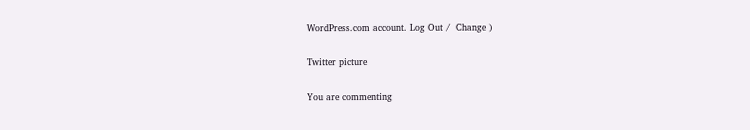WordPress.com account. Log Out /  Change )

Twitter picture

You are commenting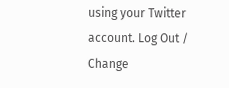using your Twitter account. Log Out /  Change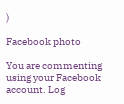)

Facebook photo

You are commenting using your Facebook account. Log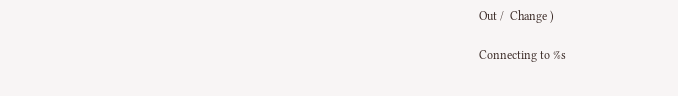Out /  Change )

Connecting to %s